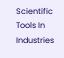Scientific Tools In Industries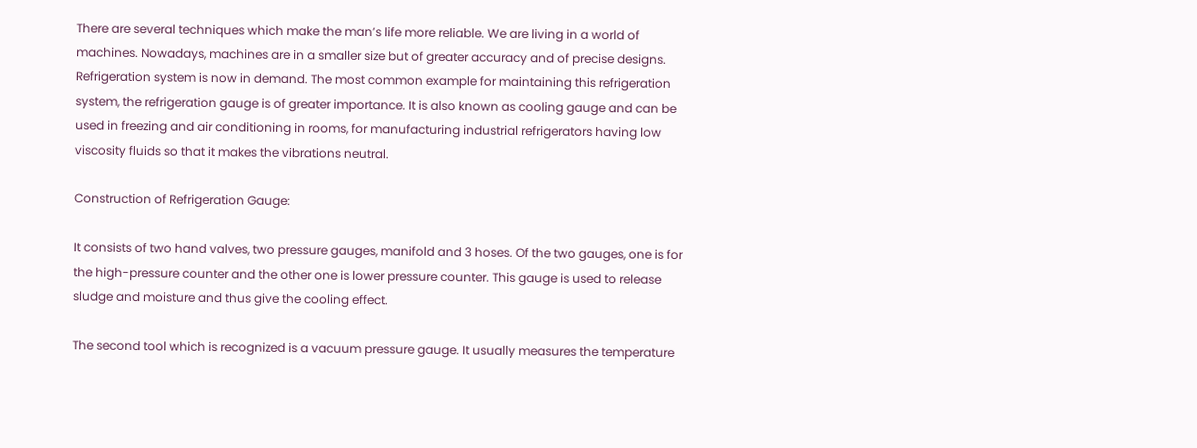There are several techniques which make the man’s life more reliable. We are living in a world of machines. Nowadays, machines are in a smaller size but of greater accuracy and of precise designs. Refrigeration system is now in demand. The most common example for maintaining this refrigeration system, the refrigeration gauge is of greater importance. It is also known as cooling gauge and can be used in freezing and air conditioning in rooms, for manufacturing industrial refrigerators having low viscosity fluids so that it makes the vibrations neutral.

Construction of Refrigeration Gauge:

It consists of two hand valves, two pressure gauges, manifold and 3 hoses. Of the two gauges, one is for the high-pressure counter and the other one is lower pressure counter. This gauge is used to release sludge and moisture and thus give the cooling effect.

The second tool which is recognized is a vacuum pressure gauge. It usually measures the temperature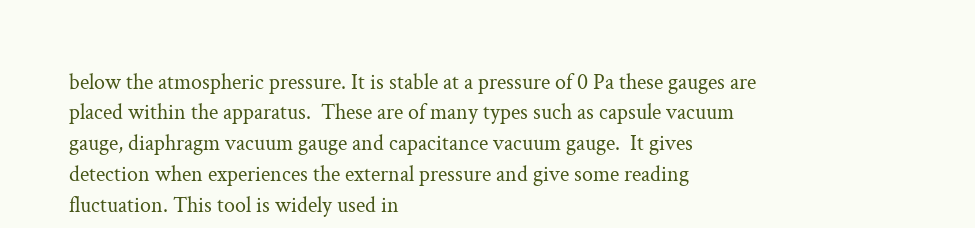below the atmospheric pressure. It is stable at a pressure of 0 Pa these gauges are placed within the apparatus.  These are of many types such as capsule vacuum gauge, diaphragm vacuum gauge and capacitance vacuum gauge.  It gives detection when experiences the external pressure and give some reading fluctuation. This tool is widely used in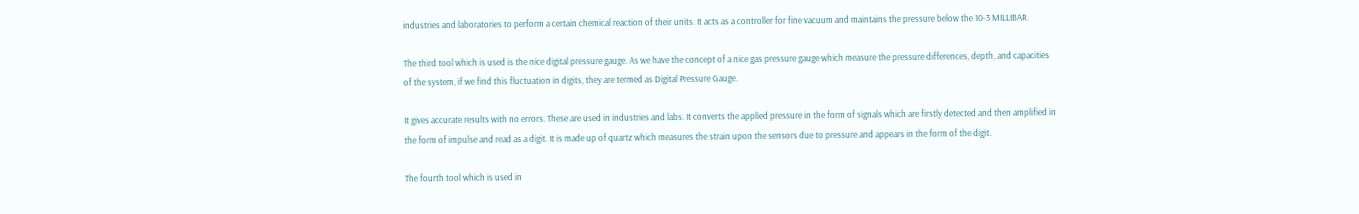industries and laboratories to perform a certain chemical reaction of their units. It acts as a controller for fine vacuum and maintains the pressure below the 10-3 MILLIBAR.

The third tool which is used is the nice digital pressure gauge. As we have the concept of a nice gas pressure gauge which measure the pressure differences, depth, and capacities of the system, if we find this fluctuation in digits, they are termed as Digital Pressure Gauge.

It gives accurate results with no errors. These are used in industries and labs. It converts the applied pressure in the form of signals which are firstly detected and then amplified in the form of impulse and read as a digit. It is made up of quartz which measures the strain upon the sensors due to pressure and appears in the form of the digit.

The fourth tool which is used in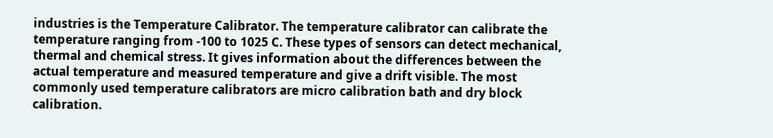industries is the Temperature Calibrator. The temperature calibrator can calibrate the temperature ranging from -100 to 1025 C. These types of sensors can detect mechanical, thermal and chemical stress. It gives information about the differences between the actual temperature and measured temperature and give a drift visible. The most commonly used temperature calibrators are micro calibration bath and dry block calibration.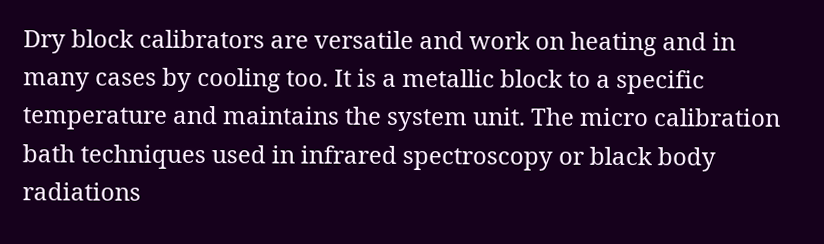Dry block calibrators are versatile and work on heating and in many cases by cooling too. It is a metallic block to a specific temperature and maintains the system unit. The micro calibration bath techniques used in infrared spectroscopy or black body radiations